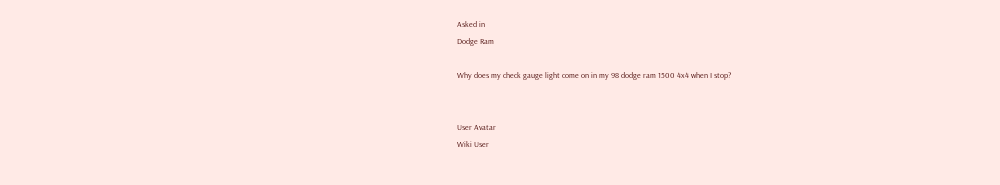Asked in
Dodge Ram

Why does my check gauge light come on in my 98 dodge ram 1500 4x4 when I stop?


User Avatar
Wiki User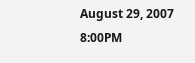August 29, 2007 8:00PM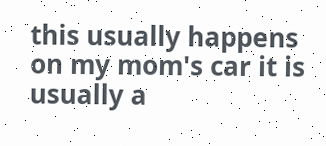this usually happens on my mom's car it is usually a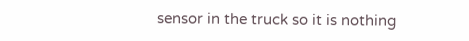sensor in the truck so it is nothing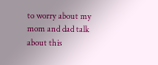to worry about my mom and dad talk about this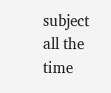subject all the time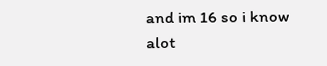and im 16 so i know alot